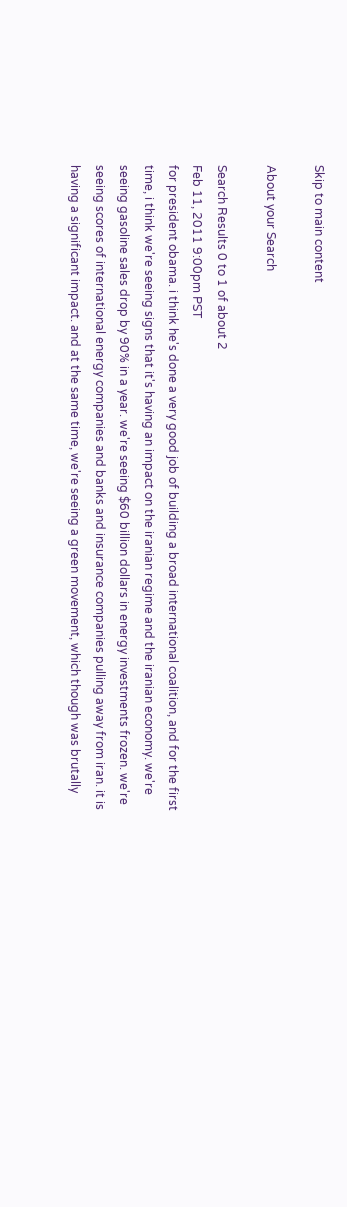Skip to main content

About your Search

Search Results 0 to 1 of about 2
Feb 11, 2011 9:00pm PST
for president obama. i think he's done a very good job of building a broad international coalition, and for the first time, i think we're seeing signs that it's having an impact on the iranian regime and the iranian economy. we're seeing gasoline sales drop by 90% in a year. we're seeing $60 billion dollars in energy investments frozen. we're seeing scores of international energy companies and banks and insurance companies pulling away from iran. it is having a significant impact. and at the same time, we're seeing a green movement, which though was brutally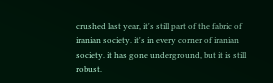crushed last year, it's still part of the fabric of iranian society. it's in every corner of iranian society. it has gone underground, but it is still robust.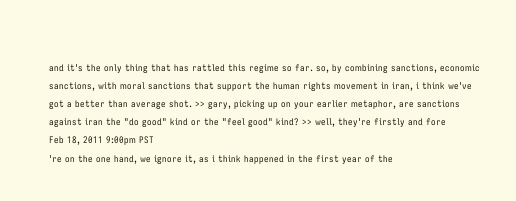and it's the only thing that has rattled this regime so far. so, by combining sanctions, economic sanctions, with moral sanctions that support the human rights movement in iran, i think we've got a better than average shot. >> gary, picking up on your earlier metaphor, are sanctions against iran the "do good" kind or the "feel good" kind? >> well, they're firstly and fore
Feb 18, 2011 9:00pm PST
're on the one hand, we ignore it, as i think happened in the first year of the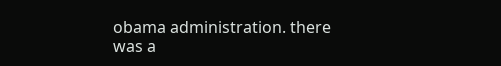obama administration. there was a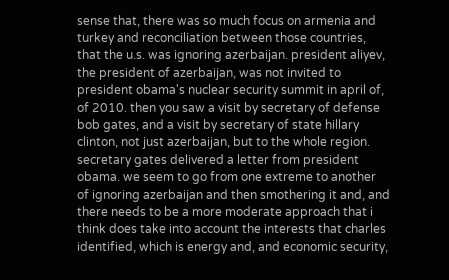sense that, there was so much focus on armenia and turkey and reconciliation between those countries, that the u.s. was ignoring azerbaijan. president aliyev, the president of azerbaijan, was not invited to president obama's nuclear security summit in april of, of 2010. then you saw a visit by secretary of defense bob gates, and a visit by secretary of state hillary clinton, not just azerbaijan, but to the whole region. secretary gates delivered a letter from president obama. we seem to go from one extreme to another of ignoring azerbaijan and then smothering it and, and there needs to be a more moderate approach that i think does take into account the interests that charles identified, which is energy and, and economic security,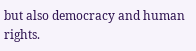but also democracy and human rights.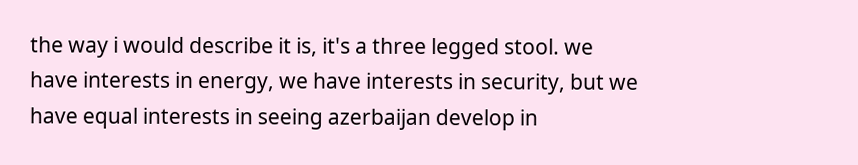the way i would describe it is, it's a three legged stool. we have interests in energy, we have interests in security, but we have equal interests in seeing azerbaijan develop in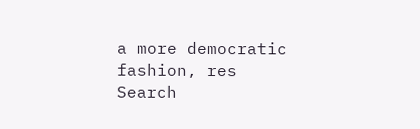a more democratic fashion, res
Search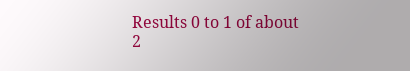Results 0 to 1 of about 2